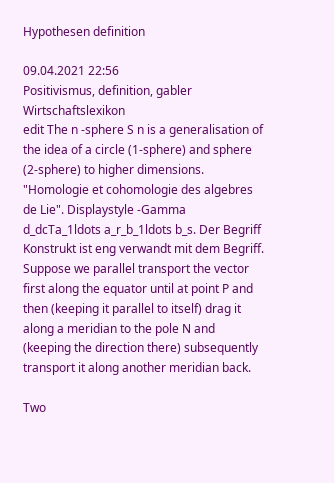Hypothesen definition

09.04.2021 22:56
Positivismus, definition, gabler Wirtschaftslexikon
edit The n -sphere S n is a generalisation of the idea of a circle (1-sphere) and sphere (2-sphere) to higher dimensions. "Homologie et cohomologie des algebres de Lie". Displaystyle -Gamma d_dcTa_1ldots a_r_b_1ldots b_s. Der Begriff Konstrukt ist eng verwandt mit dem Begriff. Suppose we parallel transport the vector first along the equator until at point P and then (keeping it parallel to itself) drag it along a meridian to the pole N and (keeping the direction there) subsequently transport it along another meridian back.

Two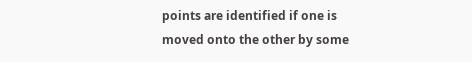points are identified if one is moved onto the other by some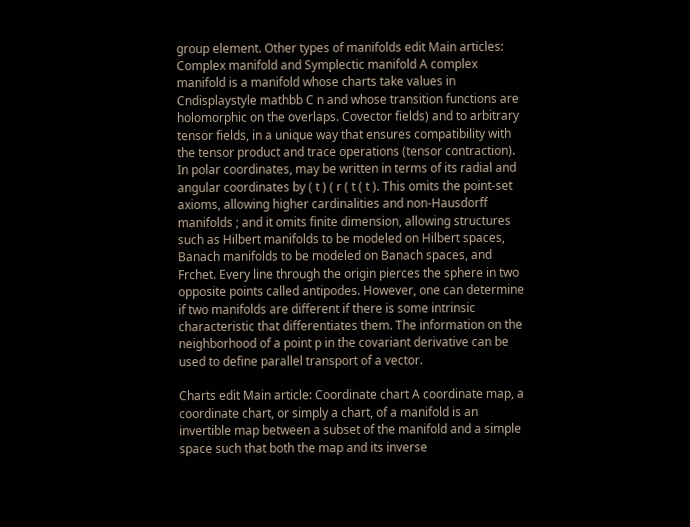group element. Other types of manifolds edit Main articles: Complex manifold and Symplectic manifold A complex manifold is a manifold whose charts take values in Cndisplaystyle mathbb C n and whose transition functions are holomorphic on the overlaps. Covector fields) and to arbitrary tensor fields, in a unique way that ensures compatibility with the tensor product and trace operations (tensor contraction). In polar coordinates, may be written in terms of its radial and angular coordinates by ( t ) ( r ( t ( t ). This omits the point-set axioms, allowing higher cardinalities and non-Hausdorff manifolds ; and it omits finite dimension, allowing structures such as Hilbert manifolds to be modeled on Hilbert spaces, Banach manifolds to be modeled on Banach spaces, and Frchet. Every line through the origin pierces the sphere in two opposite points called antipodes. However, one can determine if two manifolds are different if there is some intrinsic characteristic that differentiates them. The information on the neighborhood of a point p in the covariant derivative can be used to define parallel transport of a vector.

Charts edit Main article: Coordinate chart A coordinate map, a coordinate chart, or simply a chart, of a manifold is an invertible map between a subset of the manifold and a simple space such that both the map and its inverse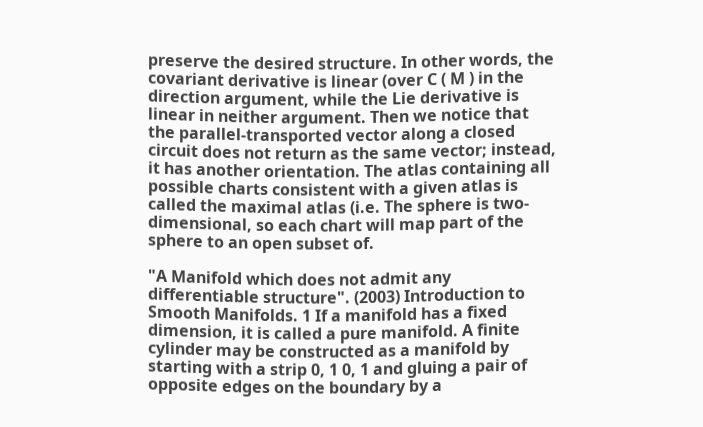preserve the desired structure. In other words, the covariant derivative is linear (over C ( M ) in the direction argument, while the Lie derivative is linear in neither argument. Then we notice that the parallel-transported vector along a closed circuit does not return as the same vector; instead, it has another orientation. The atlas containing all possible charts consistent with a given atlas is called the maximal atlas (i.e. The sphere is two-dimensional, so each chart will map part of the sphere to an open subset of.

"A Manifold which does not admit any differentiable structure". (2003) Introduction to Smooth Manifolds. 1 If a manifold has a fixed dimension, it is called a pure manifold. A finite cylinder may be constructed as a manifold by starting with a strip 0, 1 0, 1 and gluing a pair of opposite edges on the boundary by a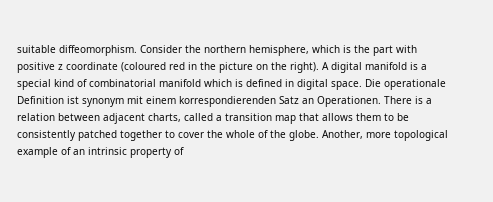suitable diffeomorphism. Consider the northern hemisphere, which is the part with positive z coordinate (coloured red in the picture on the right). A digital manifold is a special kind of combinatorial manifold which is defined in digital space. Die operationale Definition ist synonym mit einem korrespondierenden Satz an Operationen. There is a relation between adjacent charts, called a transition map that allows them to be consistently patched together to cover the whole of the globe. Another, more topological example of an intrinsic property of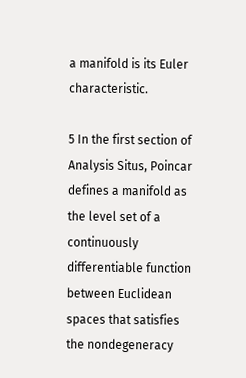a manifold is its Euler characteristic.

5 In the first section of Analysis Situs, Poincar defines a manifold as the level set of a continuously differentiable function between Euclidean spaces that satisfies the nondegeneracy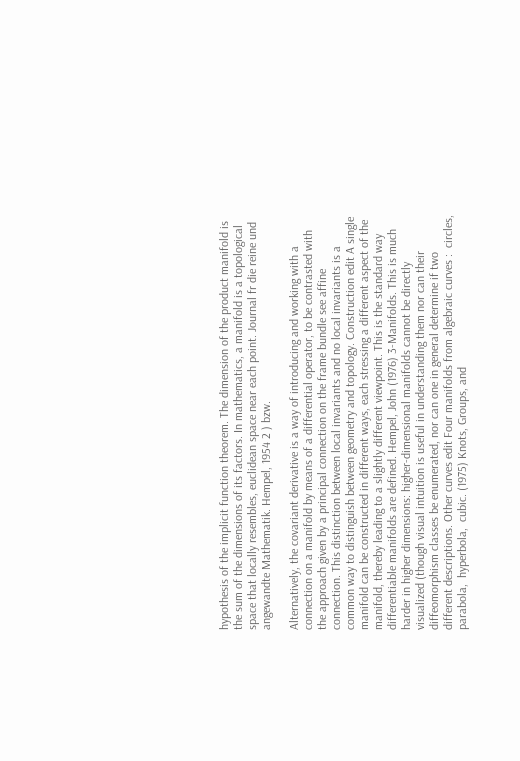hypothesis of the implicit function theorem. The dimension of the product manifold is the sum of the dimensions of its factors. In mathematics, a manifold is a topological space that locally resembles, euclidean space near each point. Journal fr die reine und angewandte Mathematik. Hempel, 1954 2 ) bzw.

Alternatively, the covariant derivative is a way of introducing and working with a connection on a manifold by means of a differential operator, to be contrasted with the approach given by a principal connection on the frame bundle see affine connection. This distinction between local invariants and no local invariants is a common way to distinguish between geometry and topology. Construction edit A single manifold can be constructed in different ways, each stressing a different aspect of the manifold, thereby leading to a slightly different viewpoint. This is the standard way differentiable manifolds are defined. Hempel, John (1976) 3-Manifolds. This is much harder in higher dimensions: higher-dimensional manifolds cannot be directly visualized (though visual intuition is useful in understanding them nor can their diffeomorphism classes be enumerated, nor can one in general determine if two different descriptions. Other curves edit Four manifolds from algebraic curves :  circles,  parabola,  hyperbola,  cubic. (1975) Knots, Groups, and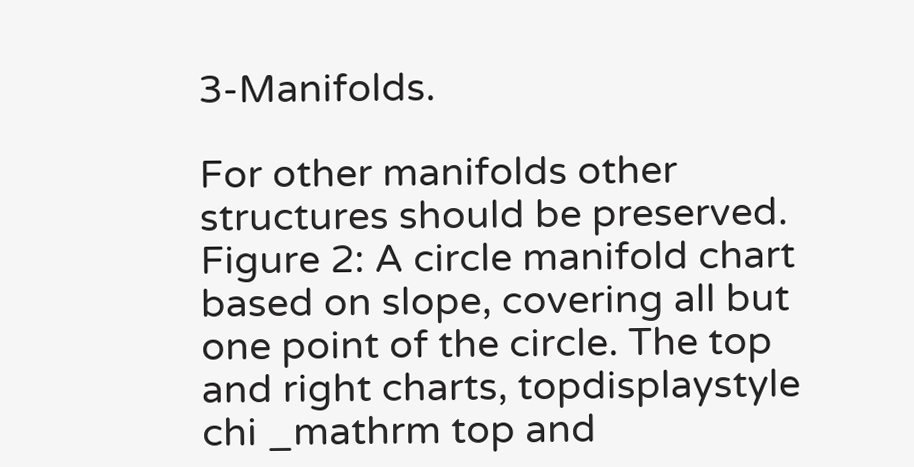3-Manifolds.

For other manifolds other structures should be preserved. Figure 2: A circle manifold chart based on slope, covering all but one point of the circle. The top and right charts, topdisplaystyle chi _mathrm top and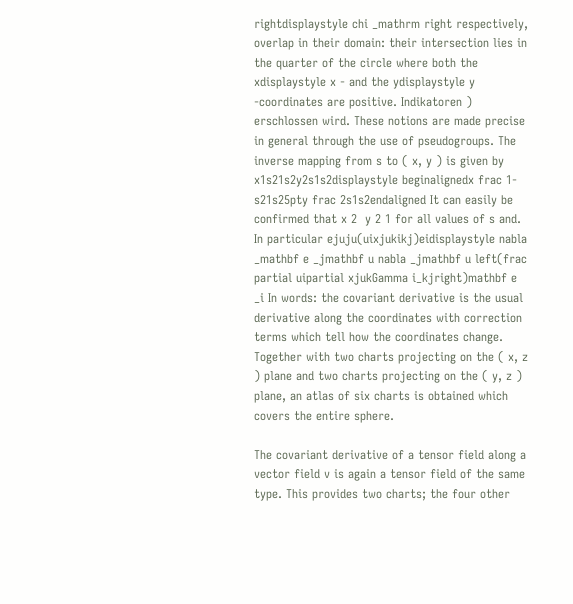rightdisplaystyle chi _mathrm right respectively, overlap in their domain: their intersection lies in the quarter of the circle where both the xdisplaystyle x - and the ydisplaystyle y -coordinates are positive. Indikatoren ) erschlossen wird. These notions are made precise in general through the use of pseudogroups. The inverse mapping from s to ( x, y ) is given by x1s21s2y2s1s2displaystyle beginalignedx frac 1-s21s25pty frac 2s1s2endaligned It can easily be confirmed that x 2  y 2 1 for all values of s and. In particular ejuju(uixjukikj)eidisplaystyle nabla _mathbf e _jmathbf u nabla _jmathbf u left(frac partial uipartial xjukGamma i_kjright)mathbf e _i In words: the covariant derivative is the usual derivative along the coordinates with correction terms which tell how the coordinates change. Together with two charts projecting on the ( x, z ) plane and two charts projecting on the ( y, z ) plane, an atlas of six charts is obtained which covers the entire sphere.

The covariant derivative of a tensor field along a vector field v is again a tensor field of the same type. This provides two charts; the four other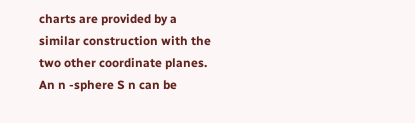charts are provided by a similar construction with the two other coordinate planes. An n -sphere S n can be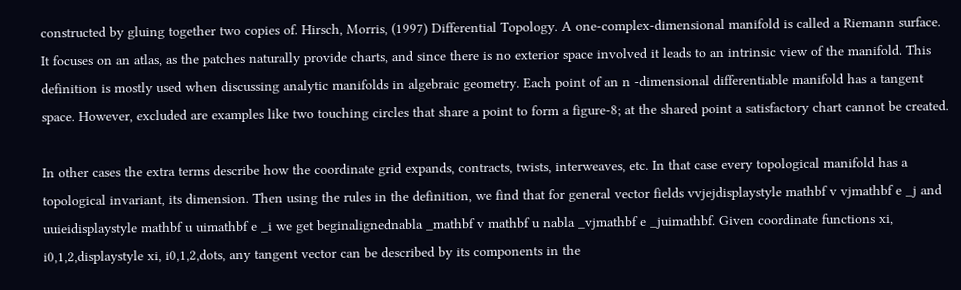constructed by gluing together two copies of. Hirsch, Morris, (1997) Differential Topology. A one-complex-dimensional manifold is called a Riemann surface. It focuses on an atlas, as the patches naturally provide charts, and since there is no exterior space involved it leads to an intrinsic view of the manifold. This definition is mostly used when discussing analytic manifolds in algebraic geometry. Each point of an n -dimensional differentiable manifold has a tangent space. However, excluded are examples like two touching circles that share a point to form a figure-8; at the shared point a satisfactory chart cannot be created.

In other cases the extra terms describe how the coordinate grid expands, contracts, twists, interweaves, etc. In that case every topological manifold has a topological invariant, its dimension. Then using the rules in the definition, we find that for general vector fields vvjejdisplaystyle mathbf v vjmathbf e _j and uuieidisplaystyle mathbf u uimathbf e _i we get beginalignednabla _mathbf v mathbf u nabla _vjmathbf e _juimathbf. Given coordinate functions xi, i0,1,2,displaystyle xi, i0,1,2,dots, any tangent vector can be described by its components in the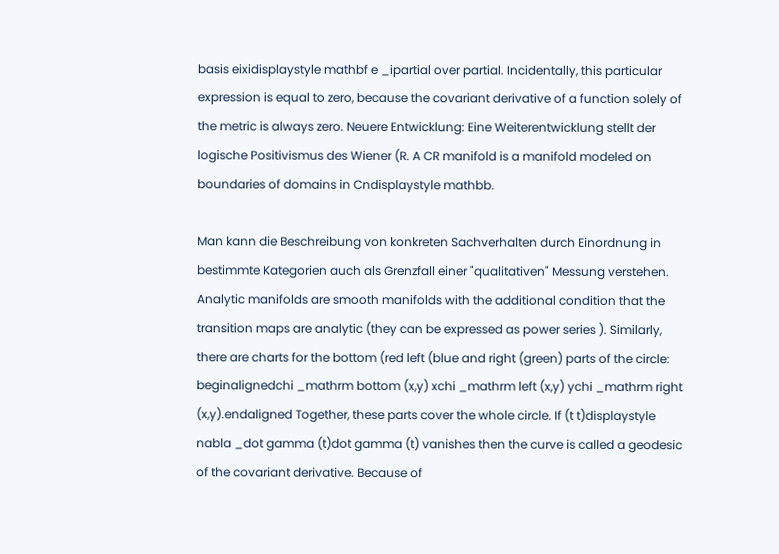basis eixidisplaystyle mathbf e _ipartial over partial. Incidentally, this particular expression is equal to zero, because the covariant derivative of a function solely of the metric is always zero. Neuere Entwicklung: Eine Weiterentwicklung stellt der logische Positivismus des Wiener (R. A CR manifold is a manifold modeled on boundaries of domains in Cndisplaystyle mathbb.

Man kann die Beschreibung von konkreten Sachverhalten durch Einordnung in bestimmte Kategorien auch als Grenzfall einer "qualitativen" Messung verstehen. Analytic manifolds are smooth manifolds with the additional condition that the transition maps are analytic (they can be expressed as power series ). Similarly, there are charts for the bottom (red left (blue and right (green) parts of the circle: beginalignedchi _mathrm bottom (x,y) xchi _mathrm left (x,y) ychi _mathrm right (x,y).endaligned Together, these parts cover the whole circle. If (t t)displaystyle nabla _dot gamma (t)dot gamma (t) vanishes then the curve is called a geodesic of the covariant derivative. Because of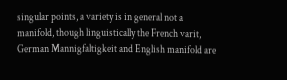singular points, a variety is in general not a manifold, though linguistically the French varit, German Mannigfaltigkeit and English manifold are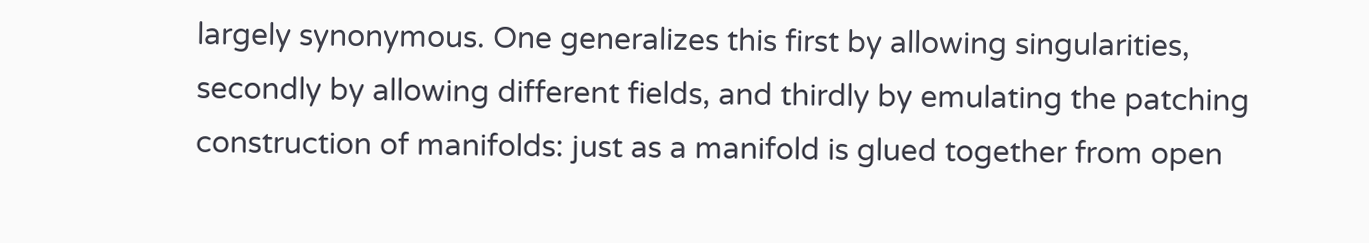largely synonymous. One generalizes this first by allowing singularities, secondly by allowing different fields, and thirdly by emulating the patching construction of manifolds: just as a manifold is glued together from open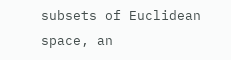subsets of Euclidean space, an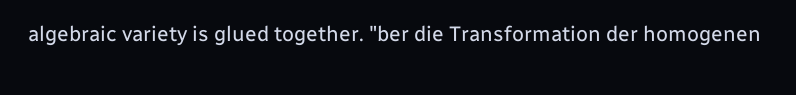algebraic variety is glued together. "ber die Transformation der homogenen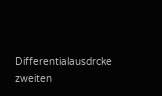Differentialausdrcke zweiten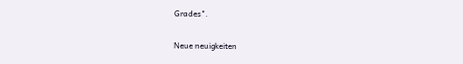Grades".

Neue neuigkeiten